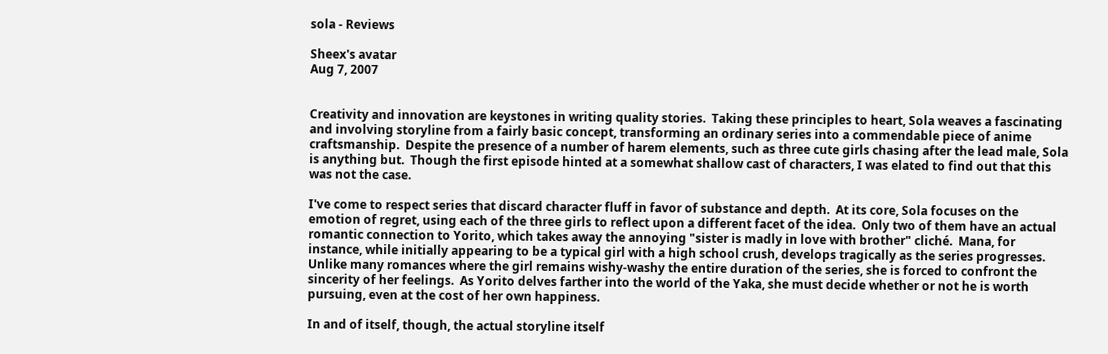sola - Reviews

Sheex's avatar
Aug 7, 2007


Creativity and innovation are keystones in writing quality stories.  Taking these principles to heart, Sola weaves a fascinating and involving storyline from a fairly basic concept, transforming an ordinary series into a commendable piece of anime craftsmanship.  Despite the presence of a number of harem elements, such as three cute girls chasing after the lead male, Sola is anything but.  Though the first episode hinted at a somewhat shallow cast of characters, I was elated to find out that this was not the case.

I've come to respect series that discard character fluff in favor of substance and depth.  At its core, Sola focuses on the emotion of regret, using each of the three girls to reflect upon a different facet of the idea.  Only two of them have an actual romantic connection to Yorito, which takes away the annoying "sister is madly in love with brother" cliché.  Mana, for instance, while initially appearing to be a typical girl with a high school crush, develops tragically as the series progresses.  Unlike many romances where the girl remains wishy-washy the entire duration of the series, she is forced to confront the sincerity of her feelings.  As Yorito delves farther into the world of the Yaka, she must decide whether or not he is worth pursuing, even at the cost of her own happiness.

In and of itself, though, the actual storyline itself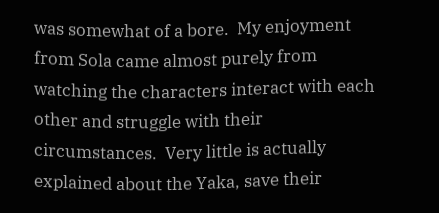was somewhat of a bore.  My enjoyment from Sola came almost purely from watching the characters interact with each other and struggle with their circumstances.  Very little is actually explained about the Yaka, save their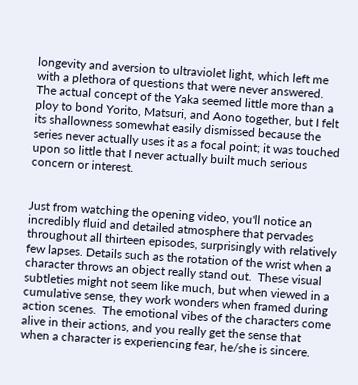longevity and aversion to ultraviolet light, which left me with a plethora of questions that were never answered.  The actual concept of the Yaka seemed little more than a ploy to bond Yorito, Matsuri, and Aono together, but I felt its shallowness somewhat easily dismissed because the series never actually uses it as a focal point; it was touched upon so little that I never actually built much serious concern or interest.


Just from watching the opening video, you'll notice an incredibly fluid and detailed atmosphere that pervades throughout all thirteen episodes, surprisingly with relatively few lapses. Details such as the rotation of the wrist when a character throws an object really stand out.  These visual subtleties might not seem like much, but when viewed in a cumulative sense, they work wonders when framed during action scenes.  The emotional vibes of the characters come alive in their actions, and you really get the sense that when a character is experiencing fear, he/she is sincere.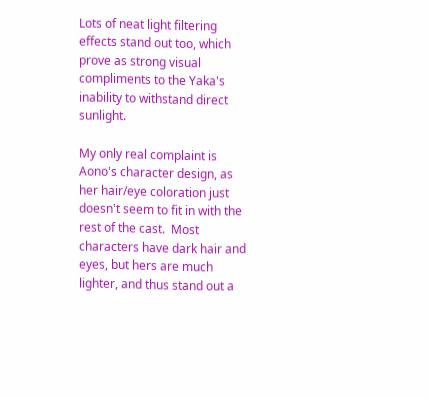Lots of neat light filtering effects stand out too, which prove as strong visual compliments to the Yaka's inability to withstand direct sunlight.

My only real complaint is Aono's character design, as her hair/eye coloration just doesn't seem to fit in with the rest of the cast.  Most characters have dark hair and eyes, but hers are much lighter, and thus stand out a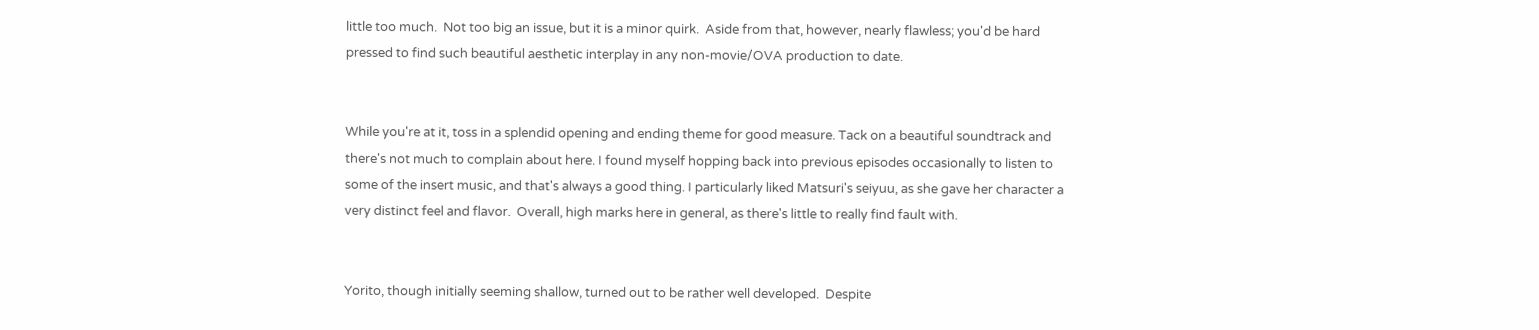little too much.  Not too big an issue, but it is a minor quirk.  Aside from that, however, nearly flawless; you'd be hard pressed to find such beautiful aesthetic interplay in any non-movie/OVA production to date.


While you're at it, toss in a splendid opening and ending theme for good measure. Tack on a beautiful soundtrack and there's not much to complain about here. I found myself hopping back into previous episodes occasionally to listen to some of the insert music, and that's always a good thing. I particularly liked Matsuri's seiyuu, as she gave her character a very distinct feel and flavor.  Overall, high marks here in general, as there's little to really find fault with.


Yorito, though initially seeming shallow, turned out to be rather well developed.  Despite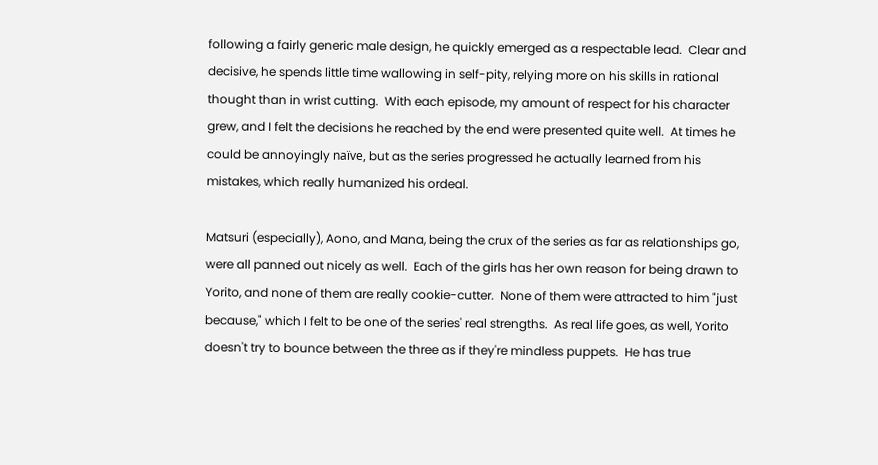following a fairly generic male design, he quickly emerged as a respectable lead.  Clear and decisive, he spends little time wallowing in self-pity, relying more on his skills in rational thought than in wrist cutting.  With each episode, my amount of respect for his character grew, and I felt the decisions he reached by the end were presented quite well.  At times he could be annoyingly naïve, but as the series progressed he actually learned from his mistakes, which really humanized his ordeal.

Matsuri (especially), Aono, and Mana, being the crux of the series as far as relationships go, were all panned out nicely as well.  Each of the girls has her own reason for being drawn to Yorito, and none of them are really cookie-cutter.  None of them were attracted to him "just because," which I felt to be one of the series' real strengths.  As real life goes, as well, Yorito doesn't try to bounce between the three as if they're mindless puppets.  He has true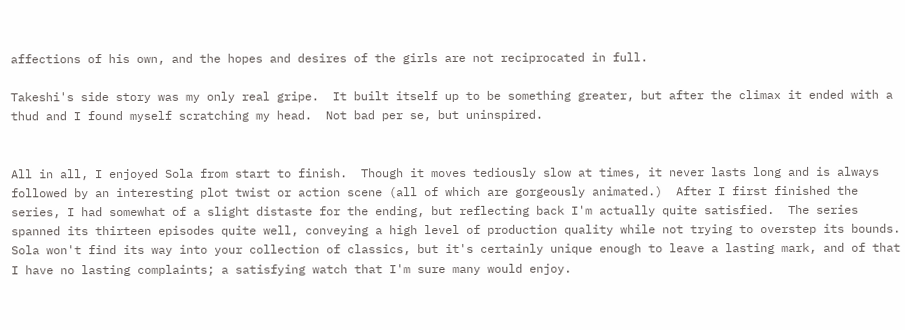affections of his own, and the hopes and desires of the girls are not reciprocated in full.

Takeshi's side story was my only real gripe.  It built itself up to be something greater, but after the climax it ended with a thud and I found myself scratching my head.  Not bad per se, but uninspired.


All in all, I enjoyed Sola from start to finish.  Though it moves tediously slow at times, it never lasts long and is always followed by an interesting plot twist or action scene (all of which are gorgeously animated.)  After I first finished the series, I had somewhat of a slight distaste for the ending, but reflecting back I'm actually quite satisfied.  The series spanned its thirteen episodes quite well, conveying a high level of production quality while not trying to overstep its bounds.  Sola won't find its way into your collection of classics, but it's certainly unique enough to leave a lasting mark, and of that I have no lasting complaints; a satisfying watch that I'm sure many would enjoy.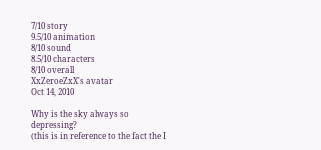7/10 story
9.5/10 animation
8/10 sound
8.5/10 characters
8/10 overall
XxZeroeZxX's avatar
Oct 14, 2010

Why is the sky always so depressing?
(this is in reference to the fact the I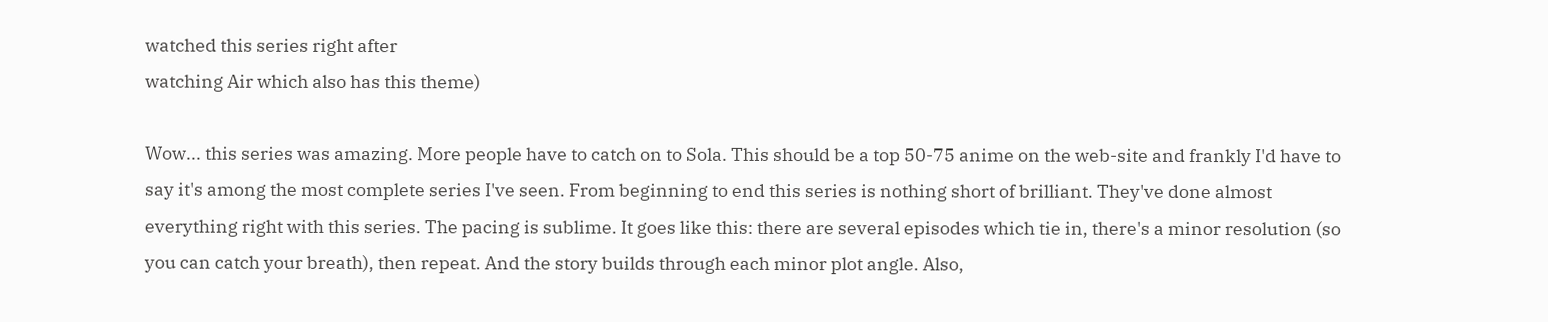watched this series right after
watching Air which also has this theme)

Wow... this series was amazing. More people have to catch on to Sola. This should be a top 50-75 anime on the web-site and frankly I'd have to say it's among the most complete series I've seen. From beginning to end this series is nothing short of brilliant. They've done almost everything right with this series. The pacing is sublime. It goes like this: there are several episodes which tie in, there's a minor resolution (so you can catch your breath), then repeat. And the story builds through each minor plot angle. Also,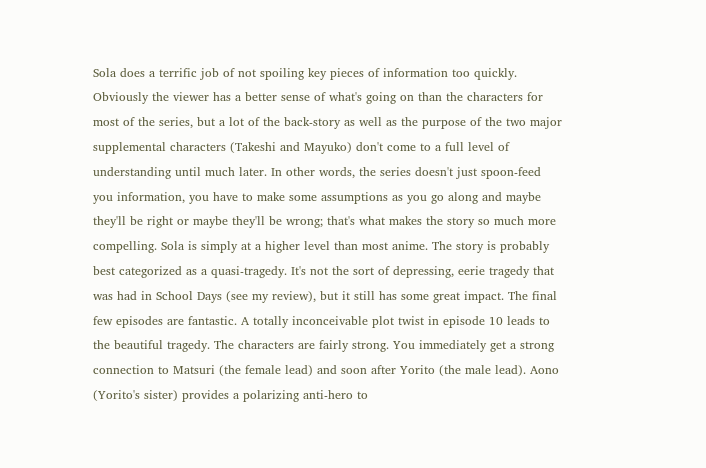Sola does a terrific job of not spoiling key pieces of information too quickly. Obviously the viewer has a better sense of what's going on than the characters for most of the series, but a lot of the back-story as well as the purpose of the two major supplemental characters (Takeshi and Mayuko) don't come to a full level of understanding until much later. In other words, the series doesn't just spoon-feed you information, you have to make some assumptions as you go along and maybe they'll be right or maybe they'll be wrong; that's what makes the story so much more compelling. Sola is simply at a higher level than most anime. The story is probably best categorized as a quasi-tragedy. It's not the sort of depressing, eerie tragedy that was had in School Days (see my review), but it still has some great impact. The final few episodes are fantastic. A totally inconceivable plot twist in episode 10 leads to the beautiful tragedy. The characters are fairly strong. You immediately get a strong connection to Matsuri (the female lead) and soon after Yorito (the male lead). Aono (Yorito's sister) provides a polarizing anti-hero to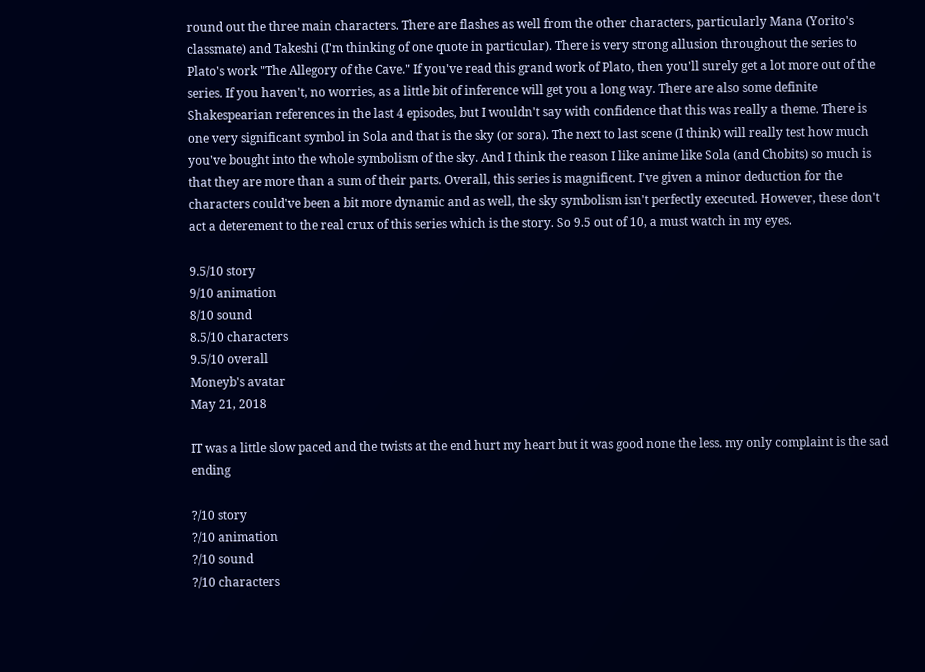round out the three main characters. There are flashes as well from the other characters, particularly Mana (Yorito's classmate) and Takeshi (I'm thinking of one quote in particular). There is very strong allusion throughout the series to Plato's work "The Allegory of the Cave." If you've read this grand work of Plato, then you'll surely get a lot more out of the series. If you haven't, no worries, as a little bit of inference will get you a long way. There are also some definite Shakespearian references in the last 4 episodes, but I wouldn't say with confidence that this was really a theme. There is one very significant symbol in Sola and that is the sky (or sora). The next to last scene (I think) will really test how much you've bought into the whole symbolism of the sky. And I think the reason I like anime like Sola (and Chobits) so much is that they are more than a sum of their parts. Overall, this series is magnificent. I've given a minor deduction for the characters could've been a bit more dynamic and as well, the sky symbolism isn't perfectly executed. However, these don't act a deterement to the real crux of this series which is the story. So 9.5 out of 10, a must watch in my eyes.

9.5/10 story
9/10 animation
8/10 sound
8.5/10 characters
9.5/10 overall
Moneyb's avatar
May 21, 2018

IT was a little slow paced and the twists at the end hurt my heart but it was good none the less. my only complaint is the sad ending

?/10 story
?/10 animation
?/10 sound
?/10 characters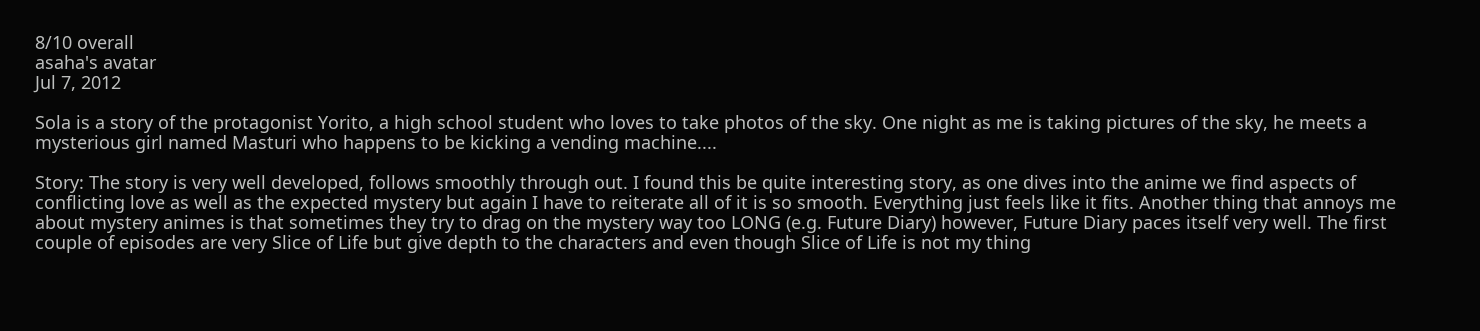8/10 overall
asaha's avatar
Jul 7, 2012

Sola is a story of the protagonist Yorito, a high school student who loves to take photos of the sky. One night as me is taking pictures of the sky, he meets a mysterious girl named Masturi who happens to be kicking a vending machine....

Story: The story is very well developed, follows smoothly through out. I found this be quite interesting story, as one dives into the anime we find aspects of conflicting love as well as the expected mystery but again I have to reiterate all of it is so smooth. Everything just feels like it fits. Another thing that annoys me about mystery animes is that sometimes they try to drag on the mystery way too LONG (e.g. Future Diary) however, Future Diary paces itself very well. The first couple of episodes are very Slice of Life but give depth to the characters and even though Slice of Life is not my thing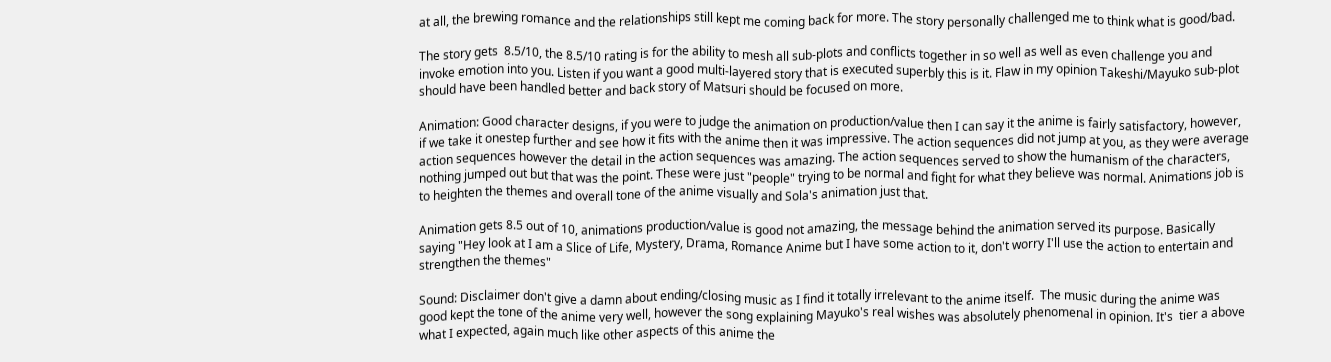at all, the brewing romance and the relationships still kept me coming back for more. The story personally challenged me to think what is good/bad.

The story gets  8.5/10, the 8.5/10 rating is for the ability to mesh all sub-plots and conflicts together in so well as well as even challenge you and invoke emotion into you. Listen if you want a good multi-layered story that is executed superbly this is it. Flaw in my opinion Takeshi/Mayuko sub-plot should have been handled better and back story of Matsuri should be focused on more.

Animation: Good character designs, if you were to judge the animation on production/value then I can say it the anime is fairly satisfactory, however, if we take it onestep further and see how it fits with the anime then it was impressive. The action sequences did not jump at you, as they were average action sequences however the detail in the action sequences was amazing. The action sequences served to show the humanism of the characters, nothing jumped out but that was the point. These were just "people" trying to be normal and fight for what they believe was normal. Animations job is to heighten the themes and overall tone of the anime visually and Sola's animation just that.

Animation gets 8.5 out of 10, animations production/value is good not amazing, the message behind the animation served its purpose. Basically saying "Hey look at I am a Slice of Life, Mystery, Drama, Romance Anime but I have some action to it, don't worry I'll use the action to entertain and strengthen the themes"

Sound: Disclaimer don't give a damn about ending/closing music as I find it totally irrelevant to the anime itself.  The music during the anime was good kept the tone of the anime very well, however the song explaining Mayuko's real wishes was absolutely phenomenal in opinion. It's  tier a above what I expected, again much like other aspects of this anime the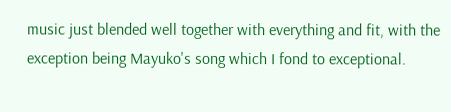music just blended well together with everything and fit, with the exception being Mayuko's song which I fond to exceptional.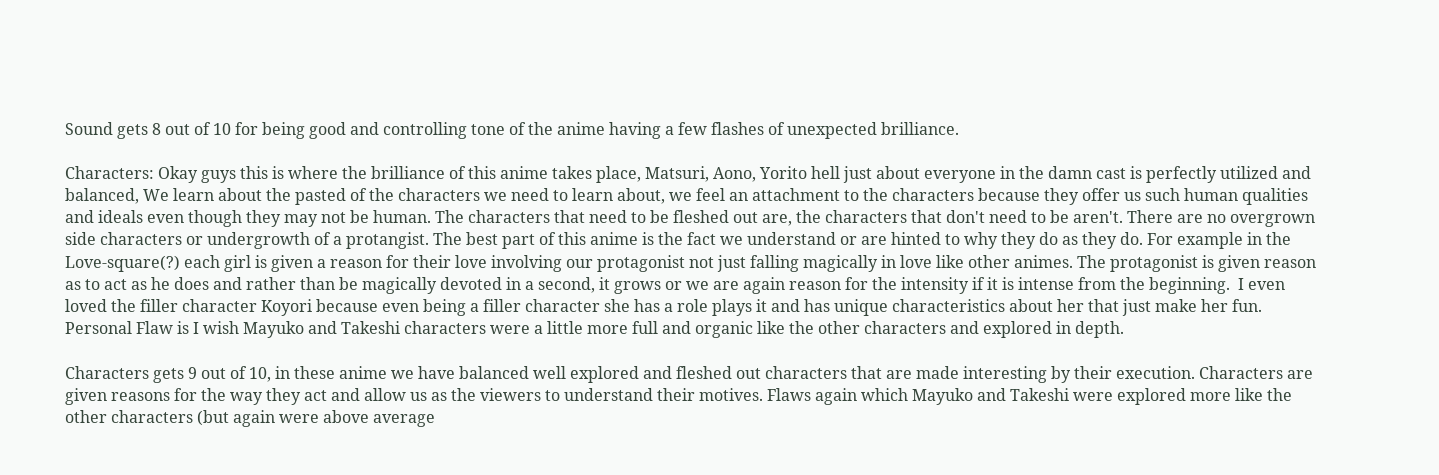Sound gets 8 out of 10 for being good and controlling tone of the anime having a few flashes of unexpected brilliance.

Characters: Okay guys this is where the brilliance of this anime takes place, Matsuri, Aono, Yorito hell just about everyone in the damn cast is perfectly utilized and balanced, We learn about the pasted of the characters we need to learn about, we feel an attachment to the characters because they offer us such human qualities and ideals even though they may not be human. The characters that need to be fleshed out are, the characters that don't need to be aren't. There are no overgrown side characters or undergrowth of a protangist. The best part of this anime is the fact we understand or are hinted to why they do as they do. For example in the Love-square(?) each girl is given a reason for their love involving our protagonist not just falling magically in love like other animes. The protagonist is given reason as to act as he does and rather than be magically devoted in a second, it grows or we are again reason for the intensity if it is intense from the beginning.  I even loved the filler character Koyori because even being a filler character she has a role plays it and has unique characteristics about her that just make her fun.  Personal Flaw is I wish Mayuko and Takeshi characters were a little more full and organic like the other characters and explored in depth.

Characters gets 9 out of 10, in these anime we have balanced well explored and fleshed out characters that are made interesting by their execution. Characters are given reasons for the way they act and allow us as the viewers to understand their motives. Flaws again which Mayuko and Takeshi were explored more like the other characters (but again were above average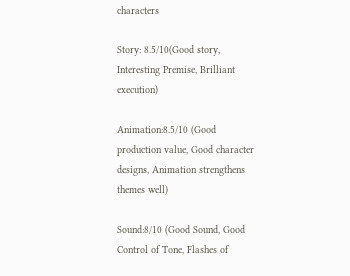characters

Story: 8.5/10(Good story, Interesting Premise, Brilliant execution)

Animation:8.5/10 (Good production value, Good character designs, Animation strengthens themes well)

Sound:8/10 (Good Sound, Good Control of Tone, Flashes of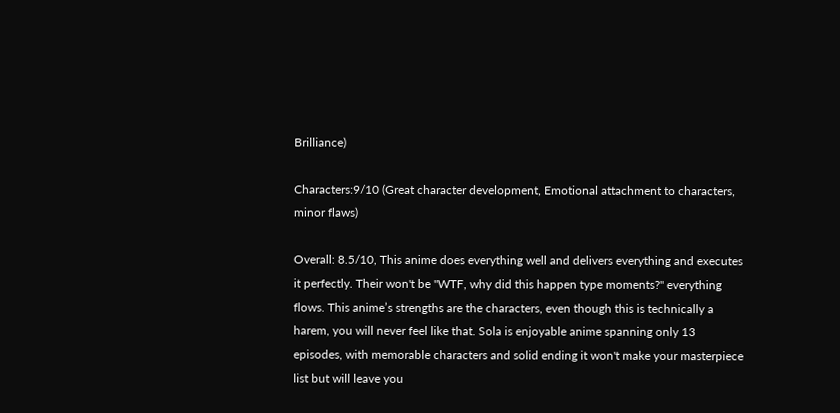Brilliance)

Characters:9/10 (Great character development, Emotional attachment to characters, minor flaws)

Overall: 8.5/10, This anime does everything well and delivers everything and executes it perfectly. Their won't be "WTF, why did this happen type moments?" everything flows. This anime’s strengths are the characters, even though this is technically a harem, you will never feel like that. Sola is enjoyable anime spanning only 13 episodes, with memorable characters and solid ending it won't make your masterpiece list but will leave you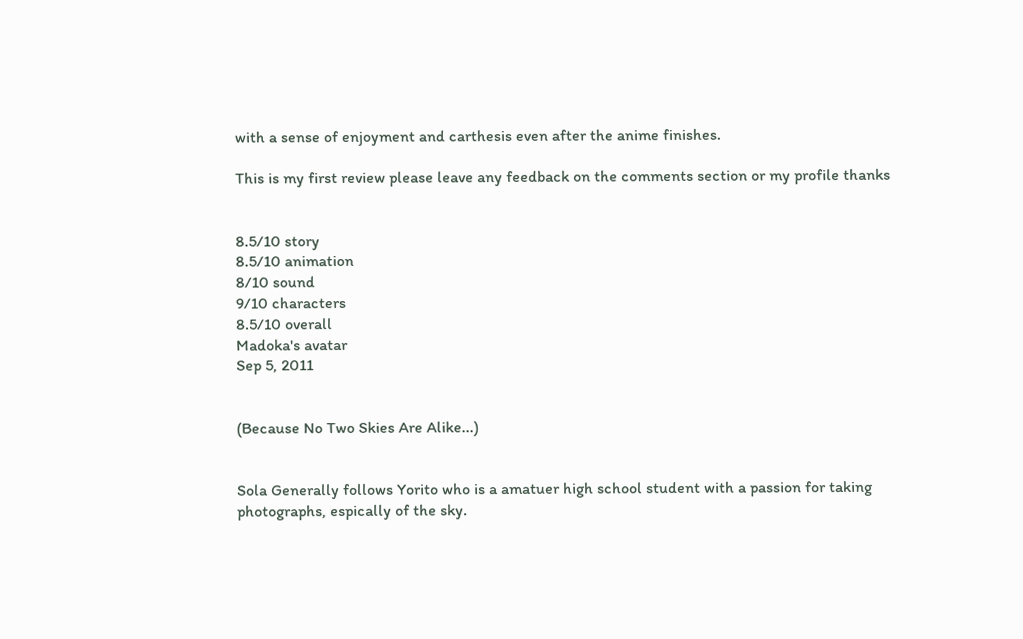with a sense of enjoyment and carthesis even after the anime finishes.

This is my first review please leave any feedback on the comments section or my profile thanks


8.5/10 story
8.5/10 animation
8/10 sound
9/10 characters
8.5/10 overall
Madoka's avatar
Sep 5, 2011


(Because No Two Skies Are Alike...)


Sola Generally follows Yorito who is a amatuer high school student with a passion for taking photographs, espically of the sky.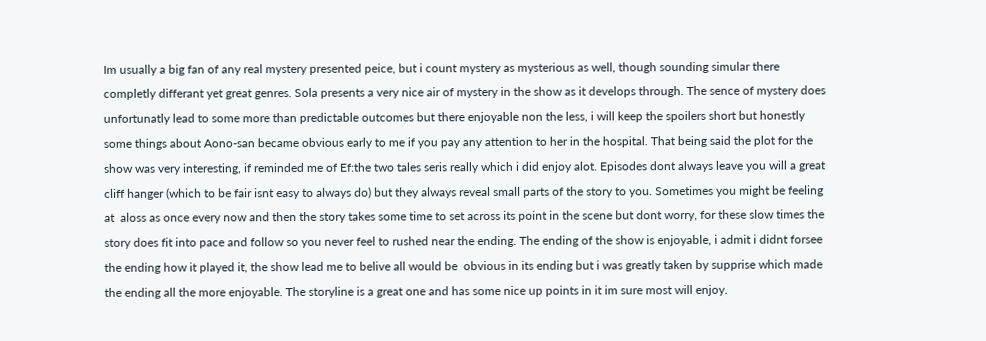Im usually a big fan of any real mystery presented peice, but i count mystery as mysterious as well, though sounding simular there completly differant yet great genres. Sola presents a very nice air of mystery in the show as it develops through. The sence of mystery does unfortunatly lead to some more than predictable outcomes but there enjoyable non the less, i will keep the spoilers short but honestly some things about Aono-san became obvious early to me if you pay any attention to her in the hospital. That being said the plot for the show was very interesting, if reminded me of Ef:the two tales seris really which i did enjoy alot. Episodes dont always leave you will a great cliff hanger (which to be fair isnt easy to always do) but they always reveal small parts of the story to you. Sometimes you might be feeling at  aloss as once every now and then the story takes some time to set across its point in the scene but dont worry, for these slow times the story does fit into pace and follow so you never feel to rushed near the ending. The ending of the show is enjoyable, i admit i didnt forsee the ending how it played it, the show lead me to belive all would be  obvious in its ending but i was greatly taken by supprise which made the ending all the more enjoyable. The storyline is a great one and has some nice up points in it im sure most will enjoy.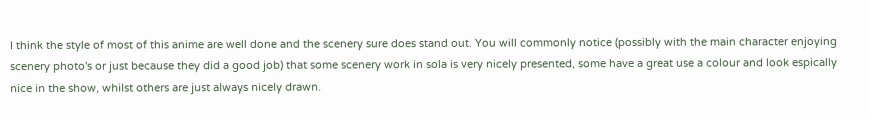I think the style of most of this anime are well done and the scenery sure does stand out. You will commonly notice (possibly with the main character enjoying scenery photo's or just because they did a good job) that some scenery work in sola is very nicely presented, some have a great use a colour and look espically nice in the show, whilst others are just always nicely drawn.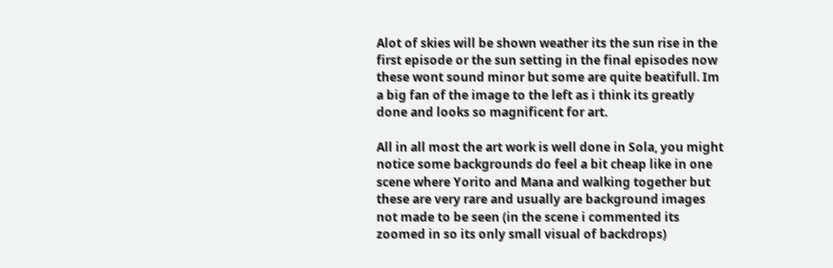Alot of skies will be shown weather its the sun rise in the first episode or the sun setting in the final episodes now these wont sound minor but some are quite beatifull. Im a big fan of the image to the left as i think its greatly done and looks so magnificent for art.

All in all most the art work is well done in Sola, you might notice some backgrounds do feel a bit cheap like in one scene where Yorito and Mana and walking together but these are very rare and usually are background images not made to be seen (in the scene i commented its zoomed in so its only small visual of backdrops)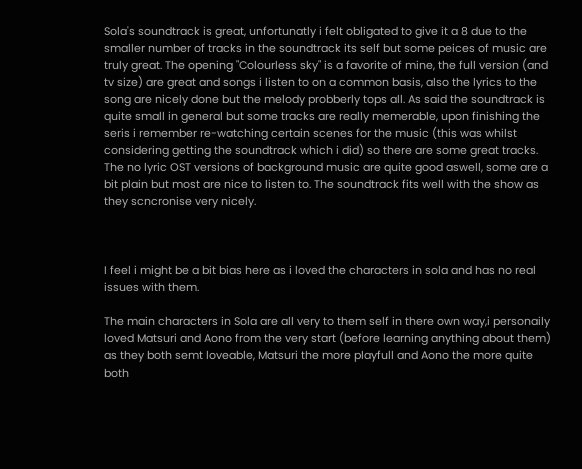Sola's soundtrack is great, unfortunatly i felt obligated to give it a 8 due to the smaller number of tracks in the soundtrack its self but some peices of music are truly great. The opening "Colourless sky" is a favorite of mine, the full version (and tv size) are great and songs i listen to on a common basis, also the lyrics to the song are nicely done but the melody probberly tops all. As said the soundtrack is quite small in general but some tracks are really memerable, upon finishing the seris i remember re-watching certain scenes for the music (this was whilst considering getting the soundtrack which i did) so there are some great tracks. The no lyric OST versions of background music are quite good aswell, some are a bit plain but most are nice to listen to. The soundtrack fits well with the show as they scncronise very nicely.



I feel i might be a bit bias here as i loved the characters in sola and has no real issues with them.

The main characters in Sola are all very to them self in there own way,i personaily loved Matsuri and Aono from the very start (before learning anything about them) as they both semt loveable, Matsuri the more playfull and Aono the more quite both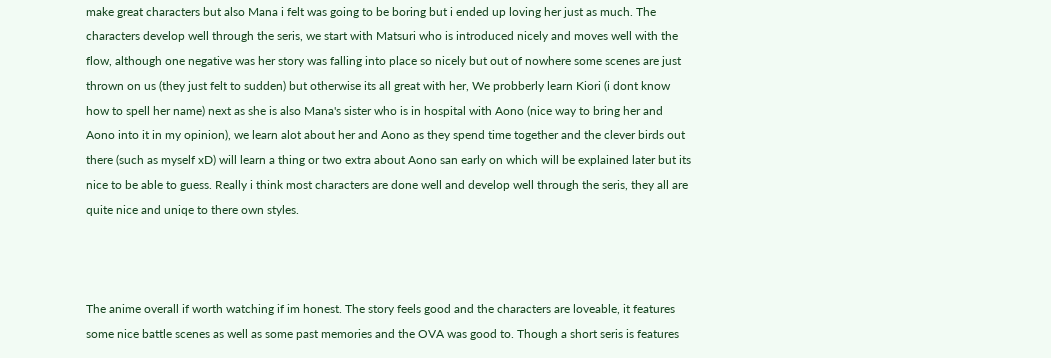make great characters but also Mana i felt was going to be boring but i ended up loving her just as much. The characters develop well through the seris, we start with Matsuri who is introduced nicely and moves well with the flow, although one negative was her story was falling into place so nicely but out of nowhere some scenes are just thrown on us (they just felt to sudden) but otherwise its all great with her, We probberly learn Kiori (i dont know how to spell her name) next as she is also Mana's sister who is in hospital with Aono (nice way to bring her and Aono into it in my opinion), we learn alot about her and Aono as they spend time together and the clever birds out there (such as myself xD) will learn a thing or two extra about Aono san early on which will be explained later but its nice to be able to guess. Really i think most characters are done well and develop well through the seris, they all are quite nice and uniqe to there own styles.



The anime overall if worth watching if im honest. The story feels good and the characters are loveable, it features some nice battle scenes as well as some past memories and the OVA was good to. Though a short seris is features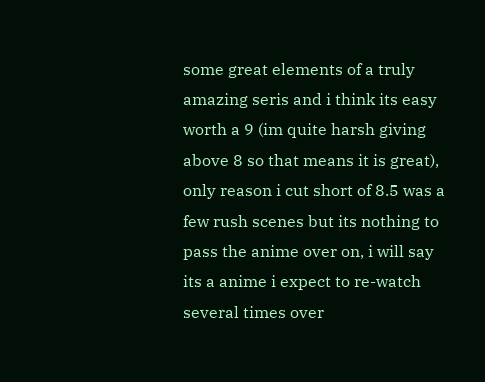some great elements of a truly amazing seris and i think its easy worth a 9 (im quite harsh giving above 8 so that means it is great), only reason i cut short of 8.5 was a few rush scenes but its nothing to pass the anime over on, i will say its a anime i expect to re-watch several times over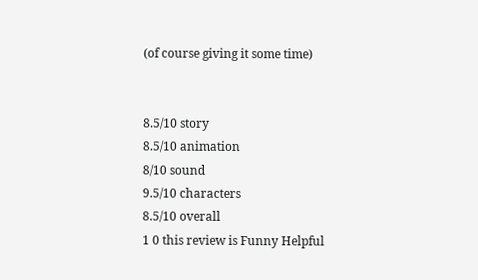(of course giving it some time)


8.5/10 story
8.5/10 animation
8/10 sound
9.5/10 characters
8.5/10 overall
1 0 this review is Funny Helpful